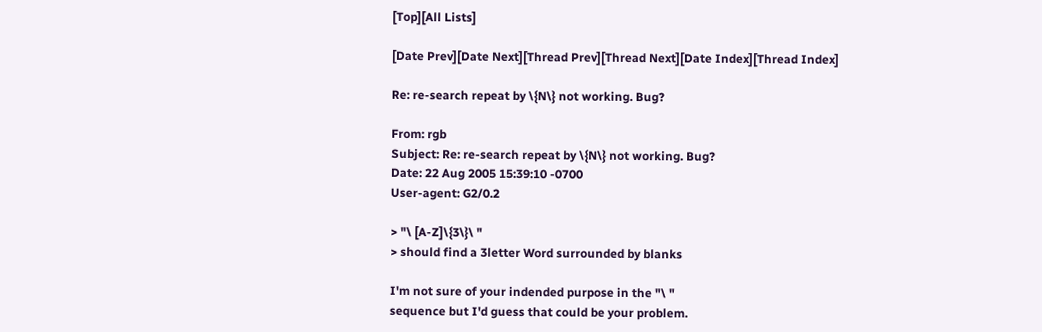[Top][All Lists]

[Date Prev][Date Next][Thread Prev][Thread Next][Date Index][Thread Index]

Re: re-search repeat by \{N\} not working. Bug?

From: rgb
Subject: Re: re-search repeat by \{N\} not working. Bug?
Date: 22 Aug 2005 15:39:10 -0700
User-agent: G2/0.2

> "\ [A-Z]\{3\}\ "
> should find a 3letter Word surrounded by blanks

I'm not sure of your indended purpose in the "\ "
sequence but I'd guess that could be your problem.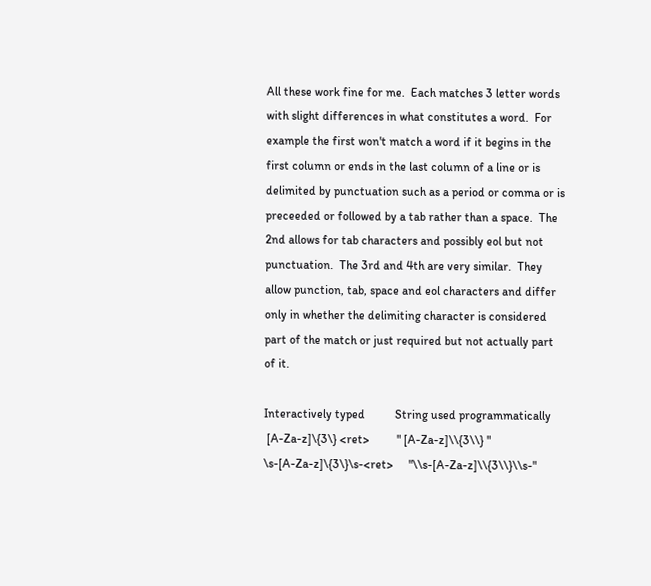All these work fine for me.  Each matches 3 letter words
with slight differences in what constitutes a word.  For
example the first won't match a word if it begins in the
first column or ends in the last column of a line or is
delimited by punctuation such as a period or comma or is
preceeded or followed by a tab rather than a space.  The
2nd allows for tab characters and possibly eol but not
punctuation.  The 3rd and 4th are very similar.  They
allow punction, tab, space and eol characters and differ
only in whether the delimiting character is considered
part of the match or just required but not actually part
of it.

Interactively typed          String used programmatically
 [A-Za-z]\{3\} <ret>         " [A-Za-z]\\{3\\} "
\s-[A-Za-z]\{3\}\s-<ret>     "\\s-[A-Za-z]\\{3\\}\\s-"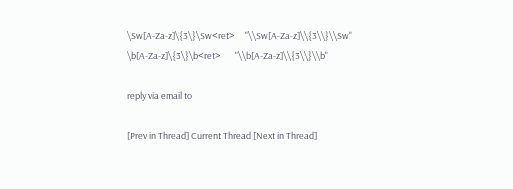\Sw[A-Za-z]\{3\}\Sw<ret>     "\\Sw[A-Za-z]\\{3\\}\\Sw"
\b[A-Za-z]\{3\}\b<ret>       "\\b[A-Za-z]\\{3\\}\\b"

reply via email to

[Prev in Thread] Current Thread [Next in Thread]